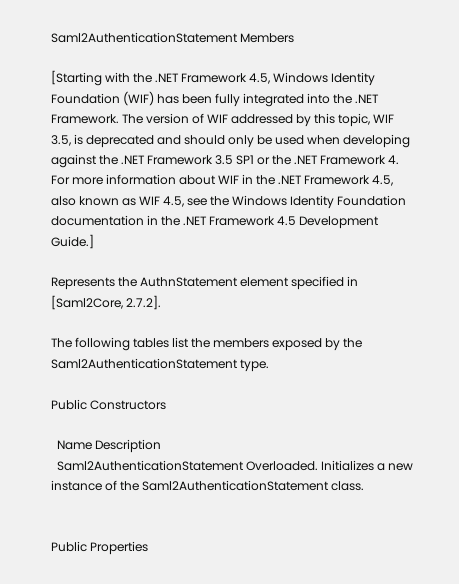Saml2AuthenticationStatement Members

[Starting with the .NET Framework 4.5, Windows Identity Foundation (WIF) has been fully integrated into the .NET Framework. The version of WIF addressed by this topic, WIF 3.5, is deprecated and should only be used when developing against the .NET Framework 3.5 SP1 or the .NET Framework 4. For more information about WIF in the .NET Framework 4.5, also known as WIF 4.5, see the Windows Identity Foundation documentation in the .NET Framework 4.5 Development Guide.]

Represents the AuthnStatement element specified in [Saml2Core, 2.7.2].

The following tables list the members exposed by the Saml2AuthenticationStatement type.

Public Constructors

  Name Description
  Saml2AuthenticationStatement Overloaded. Initializes a new instance of the Saml2AuthenticationStatement class.


Public Properties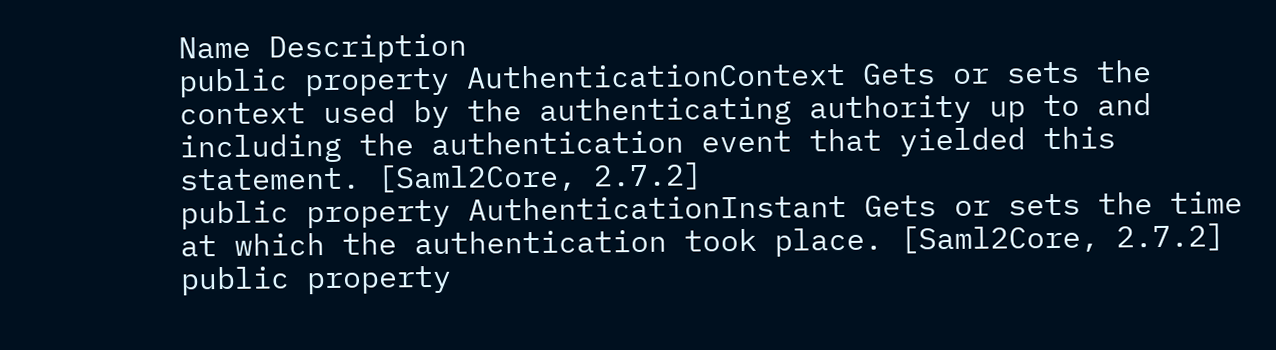Name Description
public property AuthenticationContext Gets or sets the context used by the authenticating authority up to and including the authentication event that yielded this statement. [Saml2Core, 2.7.2]
public property AuthenticationInstant Gets or sets the time at which the authentication took place. [Saml2Core, 2.7.2]
public property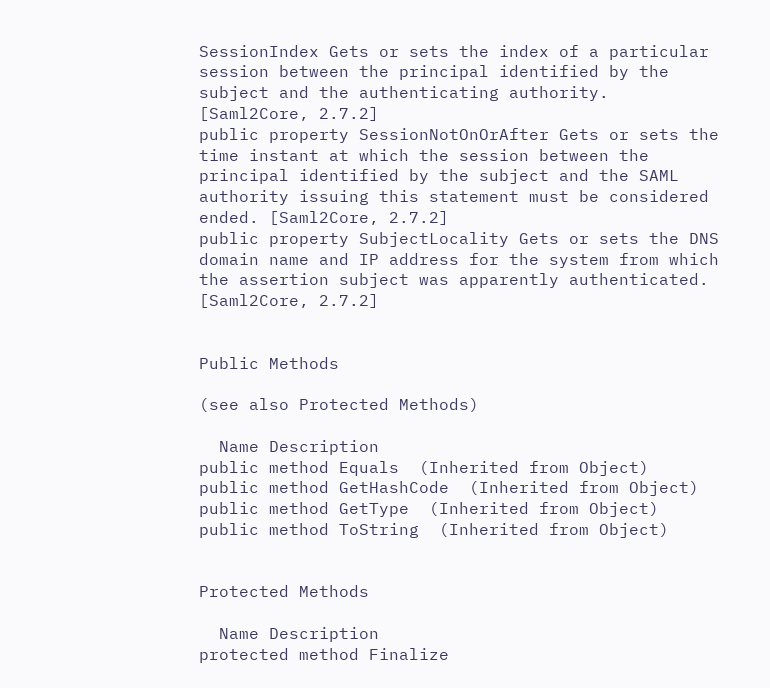SessionIndex Gets or sets the index of a particular session between the principal identified by the subject and the authenticating authority. [Saml2Core, 2.7.2]
public property SessionNotOnOrAfter Gets or sets the time instant at which the session between the principal identified by the subject and the SAML authority issuing this statement must be considered ended. [Saml2Core, 2.7.2]
public property SubjectLocality Gets or sets the DNS domain name and IP address for the system from which the assertion subject was apparently authenticated. [Saml2Core, 2.7.2]


Public Methods

(see also Protected Methods)

  Name Description
public method Equals  (Inherited from Object)
public method GetHashCode  (Inherited from Object)
public method GetType  (Inherited from Object)
public method ToString  (Inherited from Object)


Protected Methods

  Name Description
protected method Finalize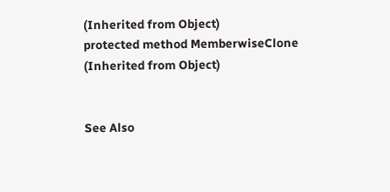(Inherited from Object)
protected method MemberwiseClone  (Inherited from Object)


See Also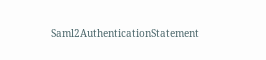Saml2AuthenticationStatement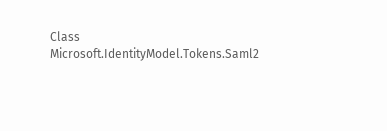Class
Microsoft.IdentityModel.Tokens.Saml2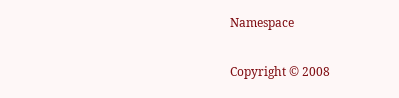Namespace

Copyright © 2008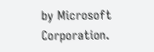by Microsoft Corporation.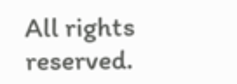All rights reserved.